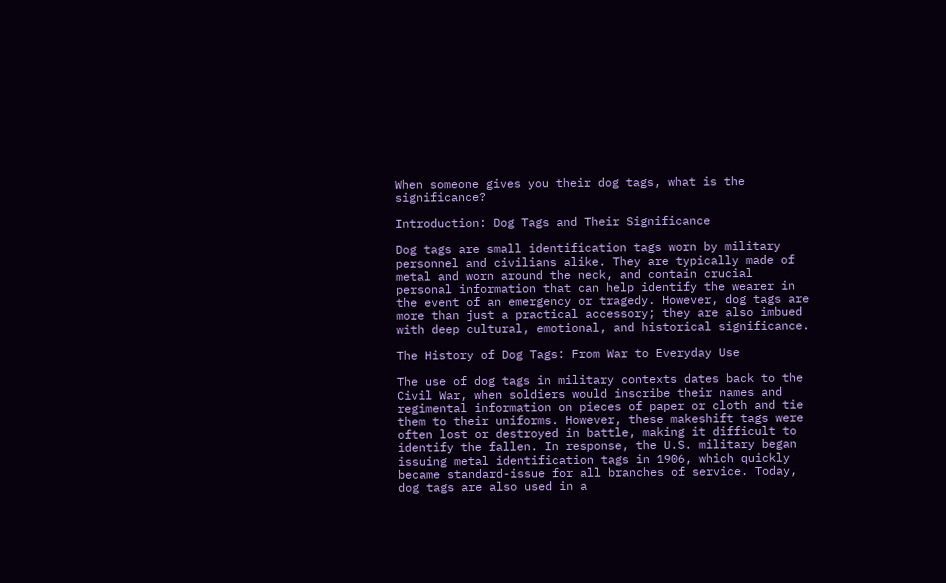When someone gives you their dog tags, what is the significance?

Introduction: Dog Tags and Their Significance

Dog tags are small identification tags worn by military personnel and civilians alike. They are typically made of metal and worn around the neck, and contain crucial personal information that can help identify the wearer in the event of an emergency or tragedy. However, dog tags are more than just a practical accessory; they are also imbued with deep cultural, emotional, and historical significance.

The History of Dog Tags: From War to Everyday Use

The use of dog tags in military contexts dates back to the Civil War, when soldiers would inscribe their names and regimental information on pieces of paper or cloth and tie them to their uniforms. However, these makeshift tags were often lost or destroyed in battle, making it difficult to identify the fallen. In response, the U.S. military began issuing metal identification tags in 1906, which quickly became standard-issue for all branches of service. Today, dog tags are also used in a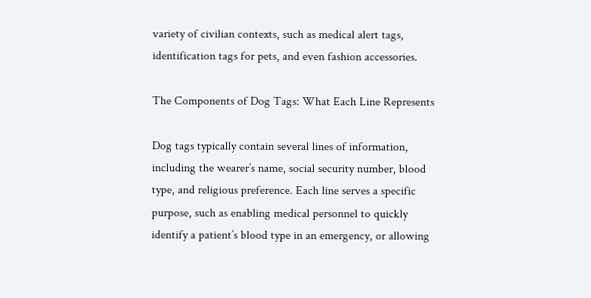variety of civilian contexts, such as medical alert tags, identification tags for pets, and even fashion accessories.

The Components of Dog Tags: What Each Line Represents

Dog tags typically contain several lines of information, including the wearer’s name, social security number, blood type, and religious preference. Each line serves a specific purpose, such as enabling medical personnel to quickly identify a patient’s blood type in an emergency, or allowing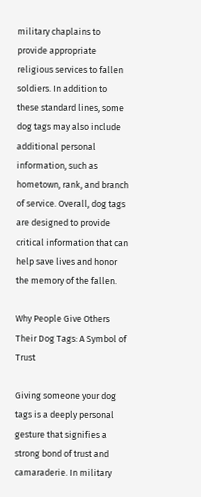military chaplains to provide appropriate religious services to fallen soldiers. In addition to these standard lines, some dog tags may also include additional personal information, such as hometown, rank, and branch of service. Overall, dog tags are designed to provide critical information that can help save lives and honor the memory of the fallen.

Why People Give Others Their Dog Tags: A Symbol of Trust

Giving someone your dog tags is a deeply personal gesture that signifies a strong bond of trust and camaraderie. In military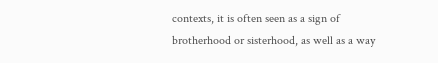contexts, it is often seen as a sign of brotherhood or sisterhood, as well as a way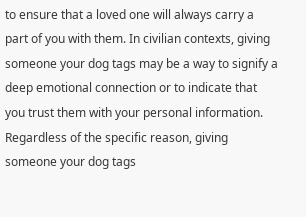to ensure that a loved one will always carry a part of you with them. In civilian contexts, giving someone your dog tags may be a way to signify a deep emotional connection or to indicate that you trust them with your personal information. Regardless of the specific reason, giving someone your dog tags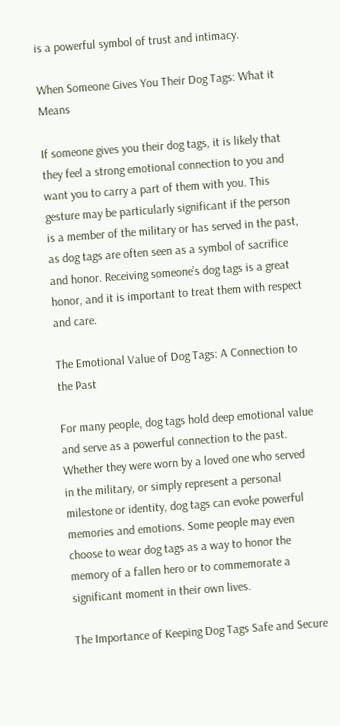is a powerful symbol of trust and intimacy.

When Someone Gives You Their Dog Tags: What it Means

If someone gives you their dog tags, it is likely that they feel a strong emotional connection to you and want you to carry a part of them with you. This gesture may be particularly significant if the person is a member of the military or has served in the past, as dog tags are often seen as a symbol of sacrifice and honor. Receiving someone’s dog tags is a great honor, and it is important to treat them with respect and care.

The Emotional Value of Dog Tags: A Connection to the Past

For many people, dog tags hold deep emotional value and serve as a powerful connection to the past. Whether they were worn by a loved one who served in the military, or simply represent a personal milestone or identity, dog tags can evoke powerful memories and emotions. Some people may even choose to wear dog tags as a way to honor the memory of a fallen hero or to commemorate a significant moment in their own lives.

The Importance of Keeping Dog Tags Safe and Secure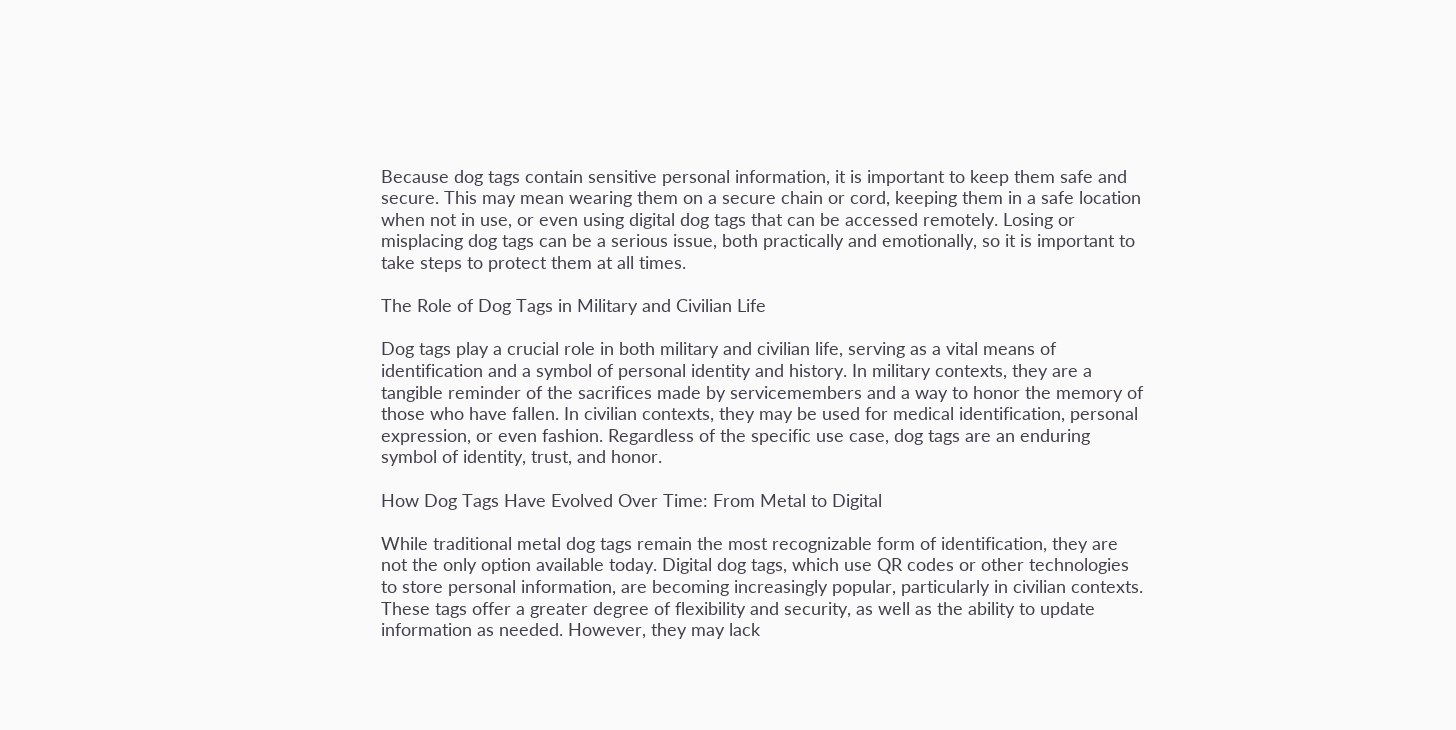Because dog tags contain sensitive personal information, it is important to keep them safe and secure. This may mean wearing them on a secure chain or cord, keeping them in a safe location when not in use, or even using digital dog tags that can be accessed remotely. Losing or misplacing dog tags can be a serious issue, both practically and emotionally, so it is important to take steps to protect them at all times.

The Role of Dog Tags in Military and Civilian Life

Dog tags play a crucial role in both military and civilian life, serving as a vital means of identification and a symbol of personal identity and history. In military contexts, they are a tangible reminder of the sacrifices made by servicemembers and a way to honor the memory of those who have fallen. In civilian contexts, they may be used for medical identification, personal expression, or even fashion. Regardless of the specific use case, dog tags are an enduring symbol of identity, trust, and honor.

How Dog Tags Have Evolved Over Time: From Metal to Digital

While traditional metal dog tags remain the most recognizable form of identification, they are not the only option available today. Digital dog tags, which use QR codes or other technologies to store personal information, are becoming increasingly popular, particularly in civilian contexts. These tags offer a greater degree of flexibility and security, as well as the ability to update information as needed. However, they may lack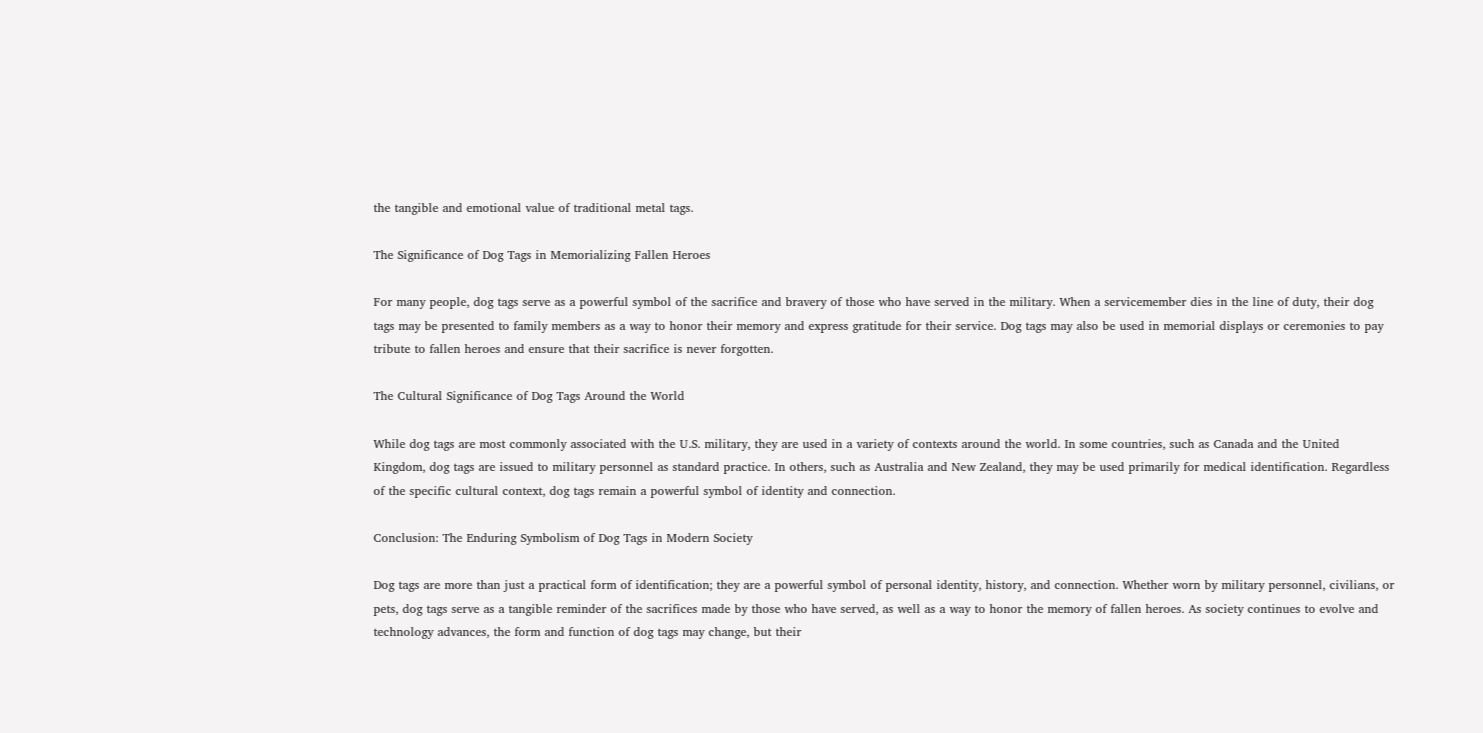the tangible and emotional value of traditional metal tags.

The Significance of Dog Tags in Memorializing Fallen Heroes

For many people, dog tags serve as a powerful symbol of the sacrifice and bravery of those who have served in the military. When a servicemember dies in the line of duty, their dog tags may be presented to family members as a way to honor their memory and express gratitude for their service. Dog tags may also be used in memorial displays or ceremonies to pay tribute to fallen heroes and ensure that their sacrifice is never forgotten.

The Cultural Significance of Dog Tags Around the World

While dog tags are most commonly associated with the U.S. military, they are used in a variety of contexts around the world. In some countries, such as Canada and the United Kingdom, dog tags are issued to military personnel as standard practice. In others, such as Australia and New Zealand, they may be used primarily for medical identification. Regardless of the specific cultural context, dog tags remain a powerful symbol of identity and connection.

Conclusion: The Enduring Symbolism of Dog Tags in Modern Society

Dog tags are more than just a practical form of identification; they are a powerful symbol of personal identity, history, and connection. Whether worn by military personnel, civilians, or pets, dog tags serve as a tangible reminder of the sacrifices made by those who have served, as well as a way to honor the memory of fallen heroes. As society continues to evolve and technology advances, the form and function of dog tags may change, but their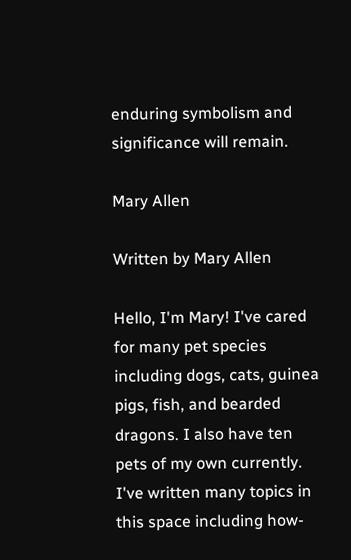enduring symbolism and significance will remain.

Mary Allen

Written by Mary Allen

Hello, I'm Mary! I've cared for many pet species including dogs, cats, guinea pigs, fish, and bearded dragons. I also have ten pets of my own currently. I've written many topics in this space including how-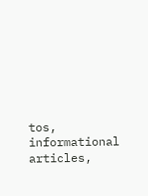tos, informational articles,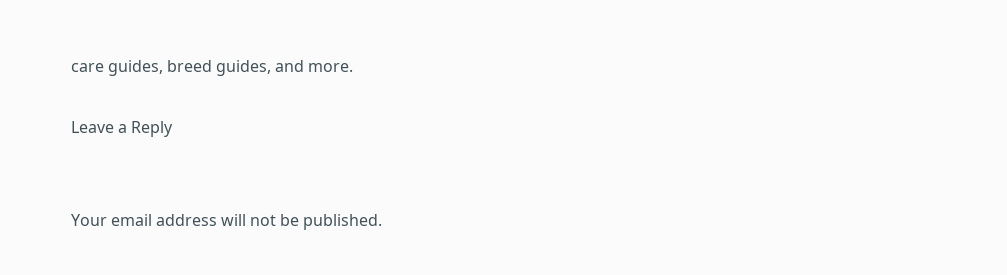care guides, breed guides, and more.

Leave a Reply


Your email address will not be published.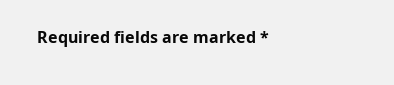Required fields are marked *